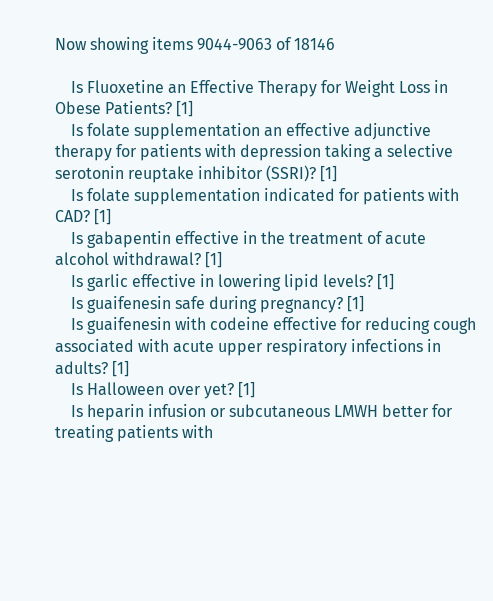Now showing items 9044-9063 of 18146

    Is Fluoxetine an Effective Therapy for Weight Loss in Obese Patients? [1]
    Is folate supplementation an effective adjunctive therapy for patients with depression taking a selective serotonin reuptake inhibitor (SSRI)? [1]
    Is folate supplementation indicated for patients with CAD? [1]
    Is gabapentin effective in the treatment of acute alcohol withdrawal? [1]
    Is garlic effective in lowering lipid levels? [1]
    Is guaifenesin safe during pregnancy? [1]
    Is guaifenesin with codeine effective for reducing cough associated with acute upper respiratory infections in adults? [1]
    Is Halloween over yet? [1]
    Is heparin infusion or subcutaneous LMWH better for treating patients with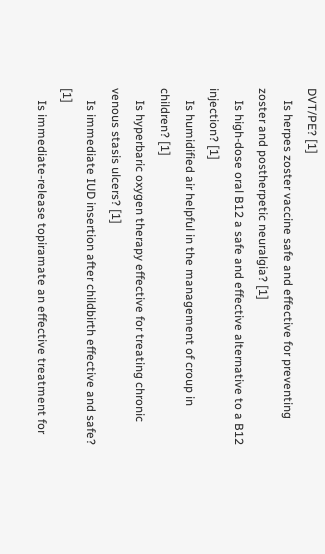DVT/PE? [1]
    Is herpes zoster vaccine safe and effective for preventing zoster and postherpetic neuralgia? [1]
    Is high-dose oral B12 a safe and effective alternative to a B12 injection? [1]
    Is humidified air helpful in the management of croup in children? [1]
    Is hyperbaric oxygen therapy effective for treating chronic venous stasis ulcers? [1]
    Is immediate IUD insertion after childbirth effective and safe? [1]
    Is immediate-release topiramate an effective treatment for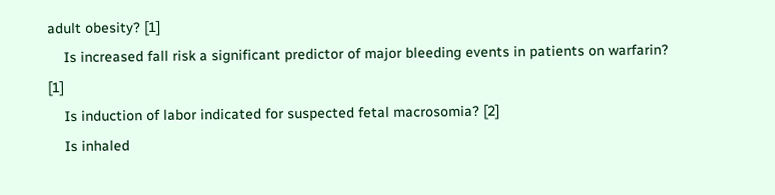adult obesity? [1]
    Is increased fall risk a significant predictor of major bleeding events in patients on warfarin? [1]
    Is induction of labor indicated for suspected fetal macrosomia? [2]
    Is inhaled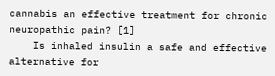cannabis an effective treatment for chronic neuropathic pain? [1]
    Is inhaled insulin a safe and effective alternative for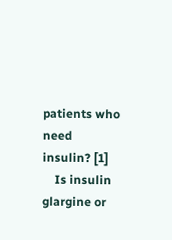patients who need insulin? [1]
    Is insulin glargine or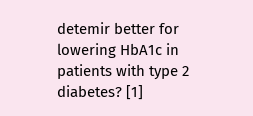detemir better for lowering HbA1c in patients with type 2 diabetes? [1]